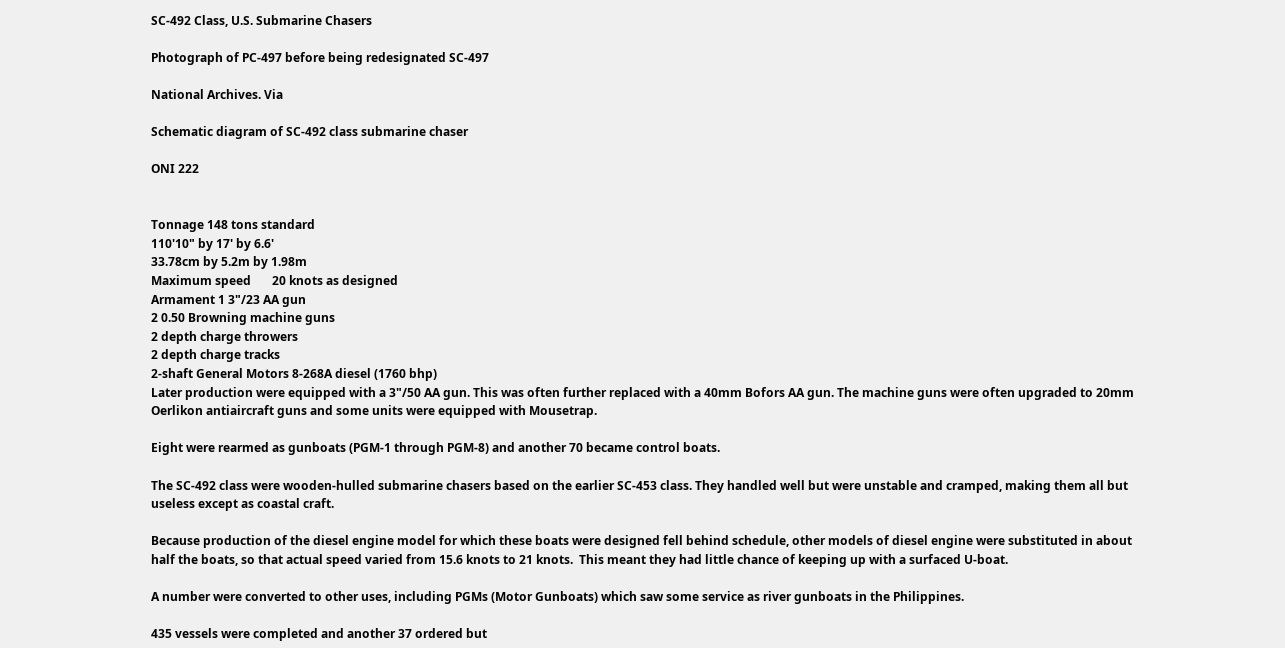SC-492 Class, U.S. Submarine Chasers

Photograph of PC-497 before being redesignated SC-497

National Archives. Via

Schematic diagram of SC-492 class submarine chaser

ONI 222


Tonnage 148 tons standard
110'10" by 17' by 6.6'
33.78cm by 5.2m by 1.98m
Maximum speed       20 knots as designed
Armament 1 3"/23 AA gun
2 0.50 Browning machine guns
2 depth charge throwers
2 depth charge tracks
2-shaft General Motors 8-268A diesel (1760 bhp)
Later production were equipped with a 3"/50 AA gun. This was often further replaced with a 40mm Bofors AA gun. The machine guns were often upgraded to 20mm Oerlikon antiaircraft guns and some units were equipped with Mousetrap.

Eight were rearmed as gunboats (PGM-1 through PGM-8) and another 70 became control boats.

The SC-492 class were wooden-hulled submarine chasers based on the earlier SC-453 class. They handled well but were unstable and cramped, making them all but useless except as coastal craft.

Because production of the diesel engine model for which these boats were designed fell behind schedule, other models of diesel engine were substituted in about half the boats, so that actual speed varied from 15.6 knots to 21 knots.  This meant they had little chance of keeping up with a surfaced U-boat.

A number were converted to other uses, including PGMs (Motor Gunboats) which saw some service as river gunboats in the Philippines.

435 vessels were completed and another 37 ordered but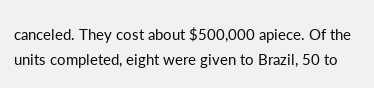canceled. They cost about $500,000 apiece. Of the units completed, eight were given to Brazil, 50 to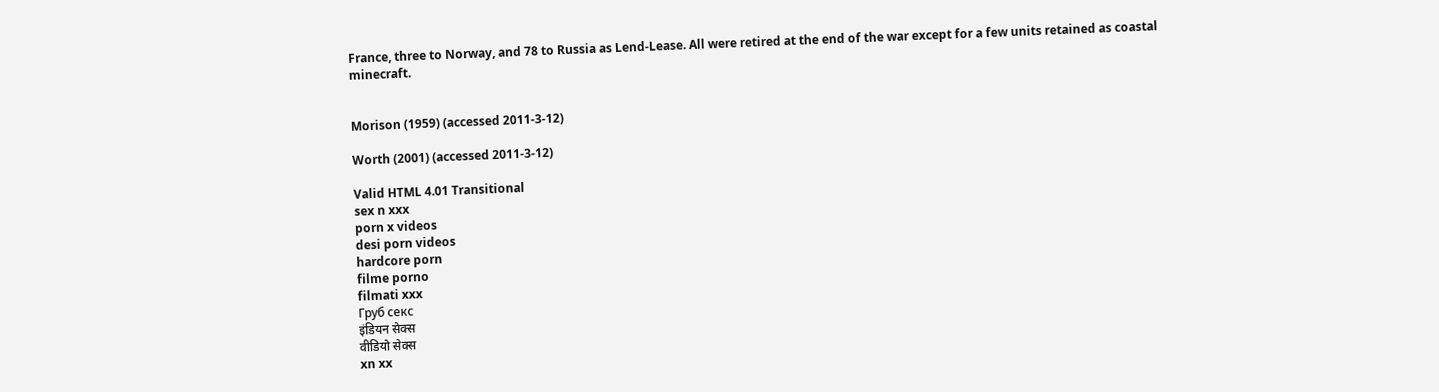France, three to Norway, and 78 to Russia as Lend-Lease. All were retired at the end of the war except for a few units retained as coastal minecraft.


Morison (1959) (accessed 2011-3-12)

Worth (2001) (accessed 2011-3-12)

Valid HTML 4.01 Transitional
sex n xxx
porn x videos
desi porn videos
hardcore porn
filme porno
filmati xxx
Груб секс
इंडियन सेक्स
वीडियो सेक्स
xn xx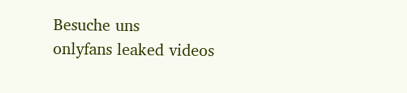Besuche uns
onlyfans leaked videos